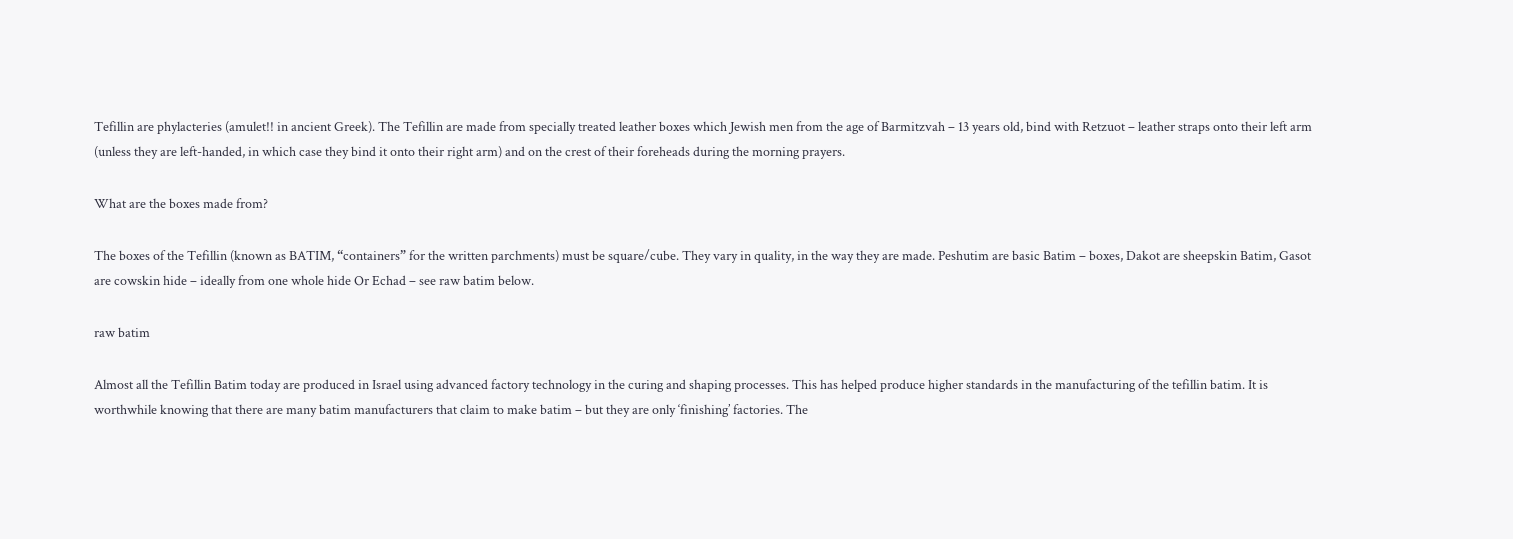Tefillin are phylacteries (amulet!! in ancient Greek). The Tefillin are made from specially treated leather boxes which Jewish men from the age of Barmitzvah – 13 years old, bind with Retzuot – leather straps onto their left arm (unless they are left-handed, in which case they bind it onto their right arm) and on the crest of their foreheads during the morning prayers.

What are the boxes made from?

The boxes of the Tefillin (known as BATIM, “containers” for the written parchments) must be square/cube. They vary in quality, in the way they are made. Peshutim are basic Batim – boxes, Dakot are sheepskin Batim, Gasot are cowskin hide – ideally from one whole hide Or Echad – see raw batim below.

raw batim

Almost all the Tefillin Batim today are produced in Israel using advanced factory technology in the curing and shaping processes. This has helped produce higher standards in the manufacturing of the tefillin batim. It is worthwhile knowing that there are many batim manufacturers that claim to make batim – but they are only ‘finishing’ factories. The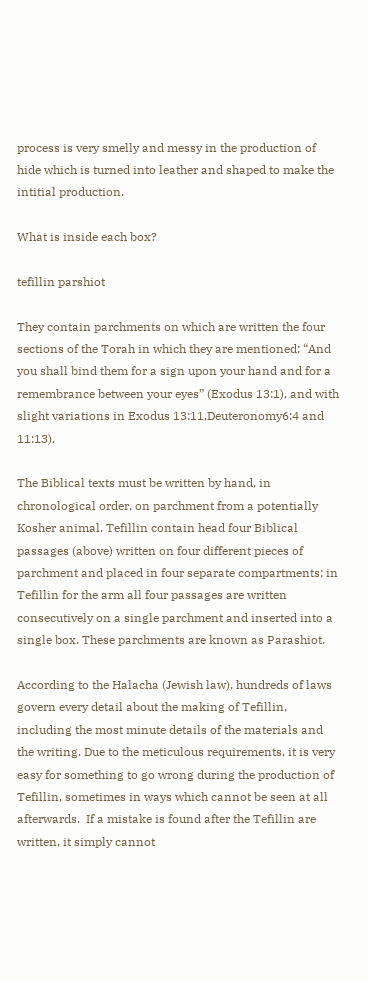process is very smelly and messy in the production of hide which is turned into leather and shaped to make the intitial production.

What is inside each box?

tefillin parshiot

They contain parchments on which are written the four sections of the Torah in which they are mentioned: “And you shall bind them for a sign upon your hand and for a remembrance between your eyes” (Exodus 13:1), and with slight variations in Exodus 13:11,Deuteronomy6:4 and 11:13).

The Biblical texts must be written by hand, in chronological order, on parchment from a potentially Kosher animal. Tefillin contain head four Biblical passages (above) written on four different pieces of parchment and placed in four separate compartments; in Tefillin for the arm all four passages are written consecutively on a single parchment and inserted into a single box. These parchments are known as Parashiot.

According to the Halacha (Jewish law), hundreds of laws govern every detail about the making of Tefillin, including the most minute details of the materials and the writing. Due to the meticulous requirements, it is very easy for something to go wrong during the production of Tefillin, sometimes in ways which cannot be seen at all afterwards.  If a mistake is found after the Tefillin are written, it simply cannot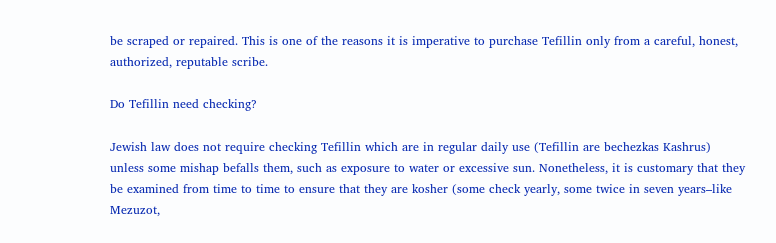be scraped or repaired. This is one of the reasons it is imperative to purchase Tefillin only from a careful, honest, authorized, reputable scribe.

Do Tefillin need checking?

Jewish law does not require checking Tefillin which are in regular daily use (Tefillin are bechezkas Kashrus) unless some mishap befalls them, such as exposure to water or excessive sun. Nonetheless, it is customary that they be examined from time to time to ensure that they are kosher (some check yearly, some twice in seven years–like Mezuzot,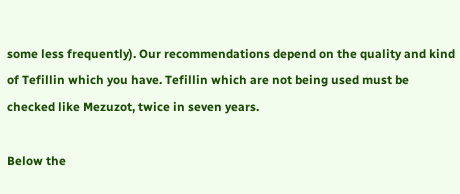some less frequently). Our recommendations depend on the quality and kind of Tefillin which you have. Tefillin which are not being used must be checked like Mezuzot, twice in seven years.

Below the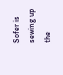Sofer is sewing up the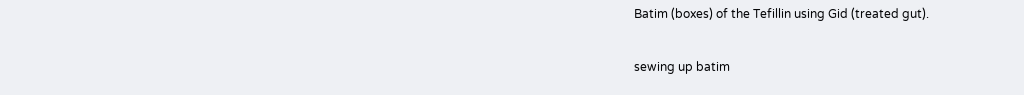Batim (boxes) of the Tefillin using Gid (treated gut).

sewing up batim